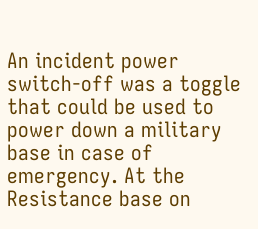An incident power switch-off was a toggle that could be used to power down a military base in case of emergency. At the Resistance base on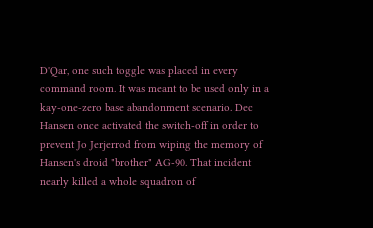D'Qar, one such toggle was placed in every command room. It was meant to be used only in a kay-one-zero base abandonment scenario. Dec Hansen once activated the switch-off in order to prevent Jo Jerjerrod from wiping the memory of Hansen's droid "brother" AG-90. That incident nearly killed a whole squadron of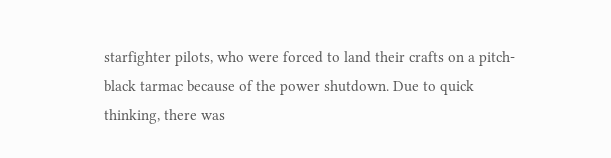starfighter pilots, who were forced to land their crafts on a pitch-black tarmac because of the power shutdown. Due to quick thinking, there was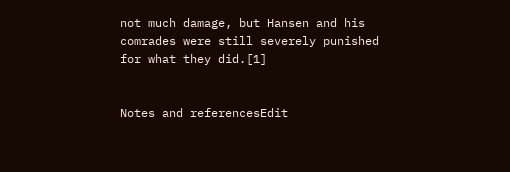not much damage, but Hansen and his comrades were still severely punished for what they did.[1]


Notes and referencesEdit